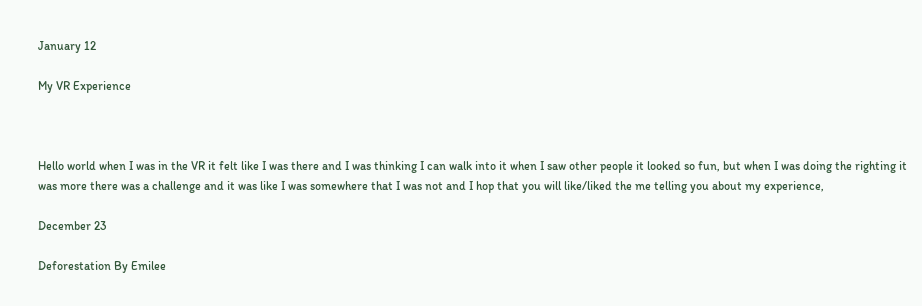January 12

My VR Experience



Hello world when I was in the VR it felt like I was there and I was thinking I can walk into it when I saw other people it looked so fun, but when I was doing the righting it was more there was a challenge and it was like I was somewhere that I was not and I hop that you will like/liked the me telling you about my experience,

December 23

Deforestation By Emilee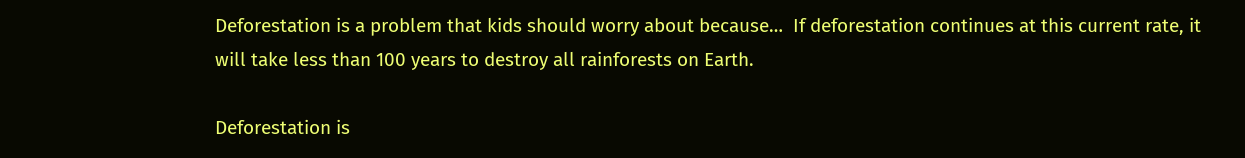Deforestation is a problem that kids should worry about because…  If deforestation continues at this current rate, it will take less than 100 years to destroy all rainforests on Earth.

Deforestation is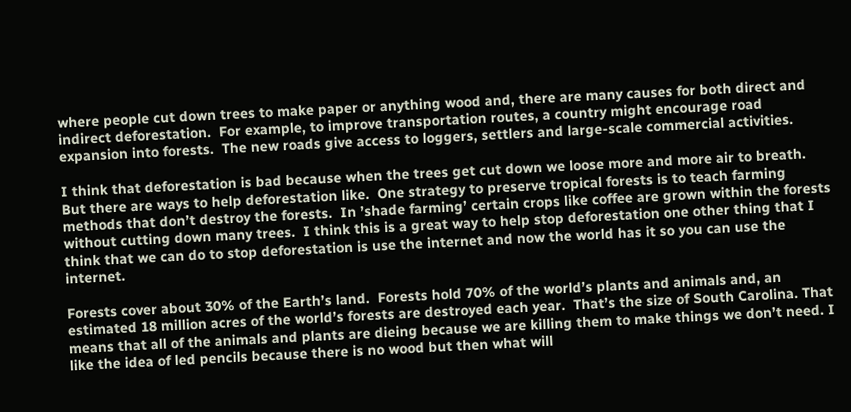where people cut down trees to make paper or anything wood and, there are many causes for both direct and indirect deforestation.  For example, to improve transportation routes, a country might encourage road expansion into forests.  The new roads give access to loggers, settlers and large-scale commercial activities.

I think that deforestation is bad because when the trees get cut down we loose more and more air to breath.  But there are ways to help deforestation like.  One strategy to preserve tropical forests is to teach farming methods that don’t destroy the forests.  In ’shade farming’ certain crops like coffee are grown within the forests without cutting down many trees.  I think this is a great way to help stop deforestation one other thing that I think that we can do to stop deforestation is use the internet and now the world has it so you can use the internet.

Forests cover about 30% of the Earth’s land.  Forests hold 70% of the world’s plants and animals and, an estimated 18 million acres of the world’s forests are destroyed each year.  That’s the size of South Carolina. That means that all of the animals and plants are dieing because we are killing them to make things we don’t need. I like the idea of led pencils because there is no wood but then what will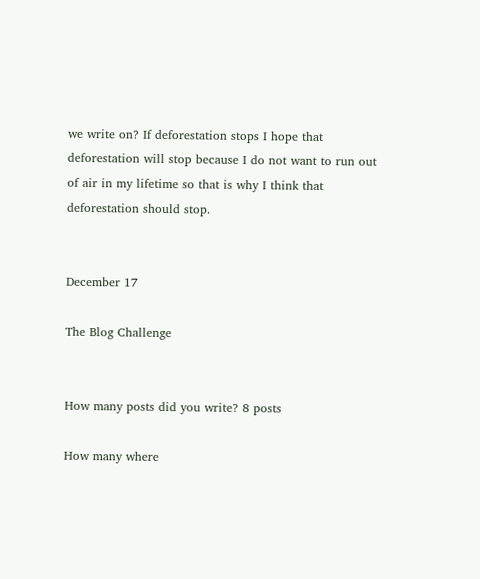we write on? If deforestation stops I hope that deforestation will stop because I do not want to run out of air in my lifetime so that is why I think that deforestation should stop.


December 17

The Blog Challenge


How many posts did you write? 8 posts

How many where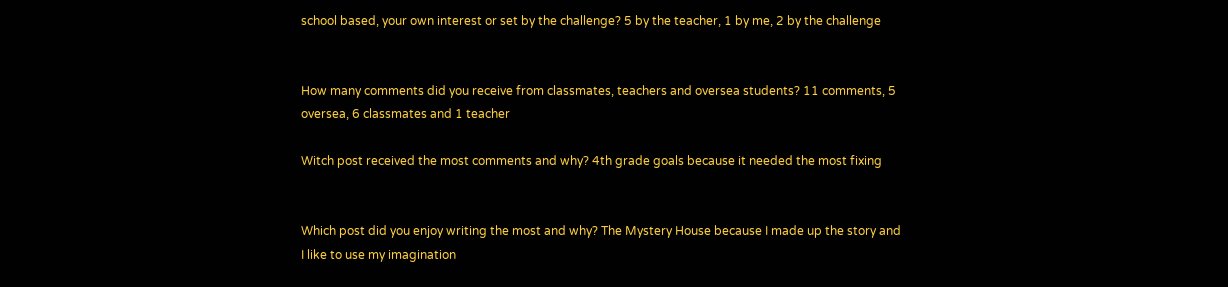school based, your own interest or set by the challenge? 5 by the teacher, 1 by me, 2 by the challenge


How many comments did you receive from classmates, teachers and oversea students? 11 comments, 5 oversea, 6 classmates and 1 teacher

Witch post received the most comments and why? 4th grade goals because it needed the most fixing


Which post did you enjoy writing the most and why? The Mystery House because I made up the story and I like to use my imagination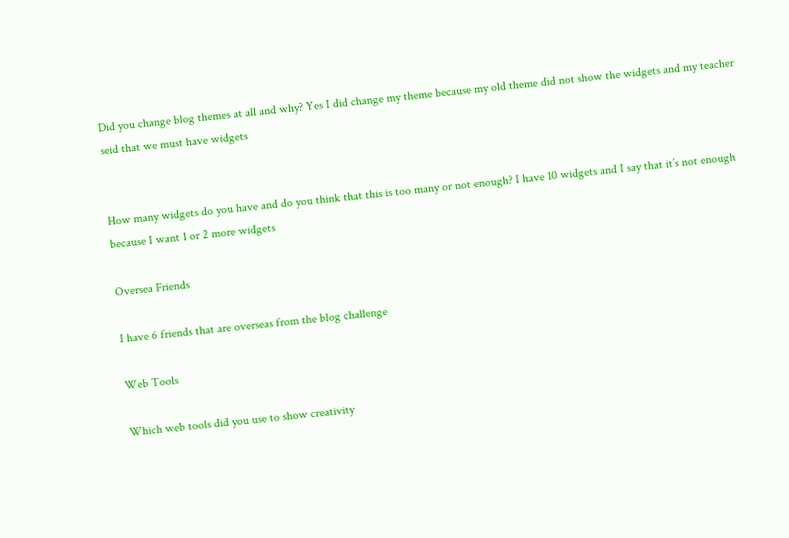Did you change blog themes at all and why? Yes I did change my theme because my old theme did not show the widgets and my teacher seid that we must have widgets


How many widgets do you have and do you think that this is too many or not enough? I have 10 widgets and I say that it’s not enough because I want 1 or 2 more widgets

Oversea Friends

I have 6 friends that are overseas from the blog challenge

Web Tools

Which web tools did you use to show creativity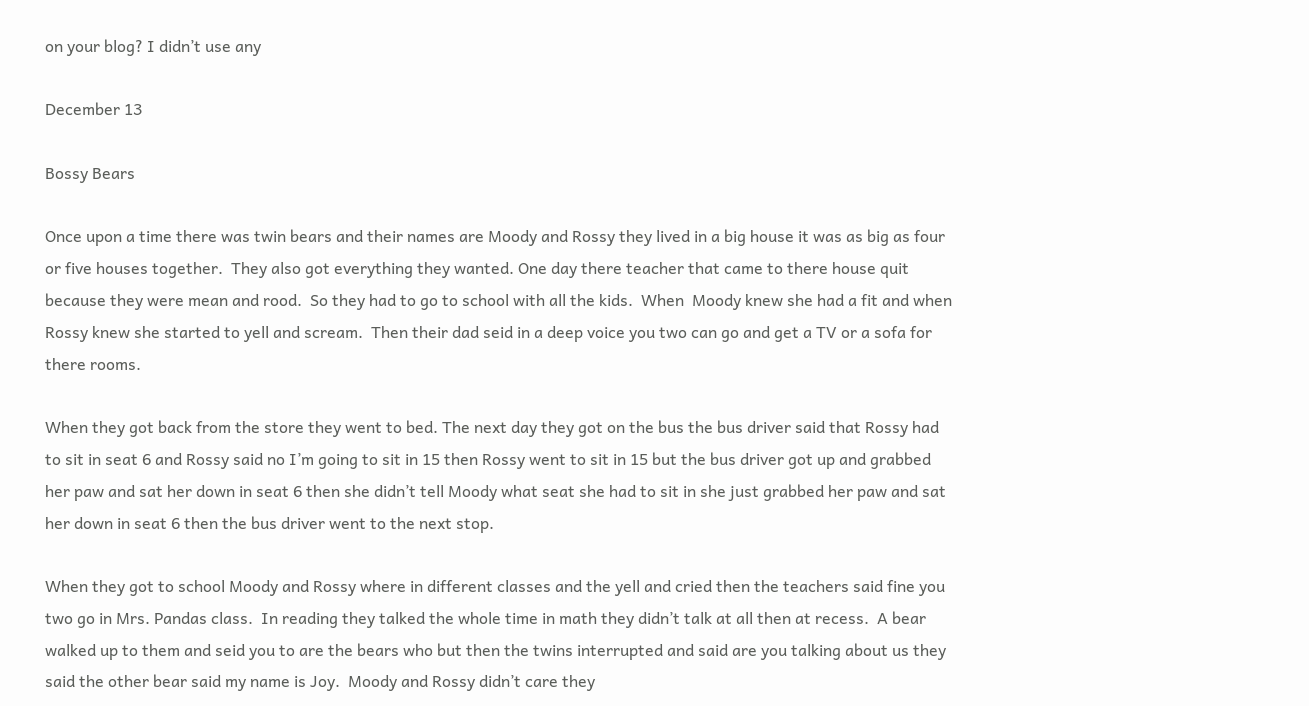on your blog? I didn’t use any

December 13

Bossy Bears

Once upon a time there was twin bears and their names are Moody and Rossy they lived in a big house it was as big as four or five houses together.  They also got everything they wanted. One day there teacher that came to there house quit because they were mean and rood.  So they had to go to school with all the kids.  When  Moody knew she had a fit and when Rossy knew she started to yell and scream.  Then their dad seid in a deep voice you two can go and get a TV or a sofa for there rooms.

When they got back from the store they went to bed. The next day they got on the bus the bus driver said that Rossy had to sit in seat 6 and Rossy said no I’m going to sit in 15 then Rossy went to sit in 15 but the bus driver got up and grabbed her paw and sat her down in seat 6 then she didn’t tell Moody what seat she had to sit in she just grabbed her paw and sat her down in seat 6 then the bus driver went to the next stop.

When they got to school Moody and Rossy where in different classes and the yell and cried then the teachers said fine you two go in Mrs. Pandas class.  In reading they talked the whole time in math they didn’t talk at all then at recess.  A bear walked up to them and seid you to are the bears who but then the twins interrupted and said are you talking about us they said the other bear said my name is Joy.  Moody and Rossy didn’t care they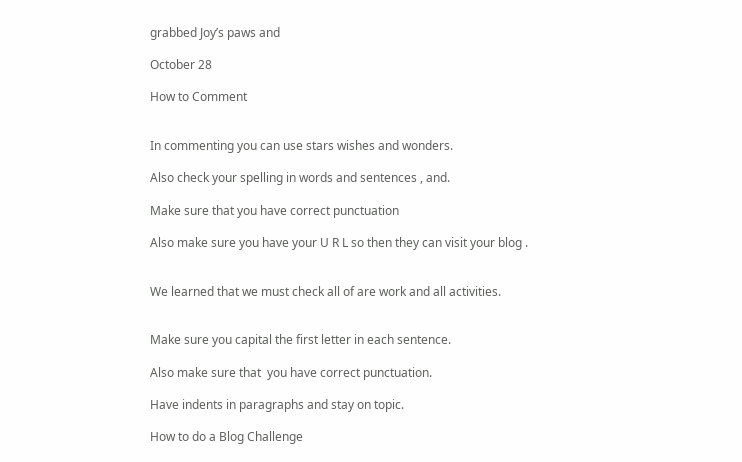grabbed Joy’s paws and

October 28

How to Comment


In commenting you can use stars wishes and wonders.

Also check your spelling in words and sentences , and.

Make sure that you have correct punctuation

Also make sure you have your U R L so then they can visit your blog .


We learned that we must check all of are work and all activities.


Make sure you capital the first letter in each sentence.

Also make sure that  you have correct punctuation.

Have indents in paragraphs and stay on topic.

How to do a Blog Challenge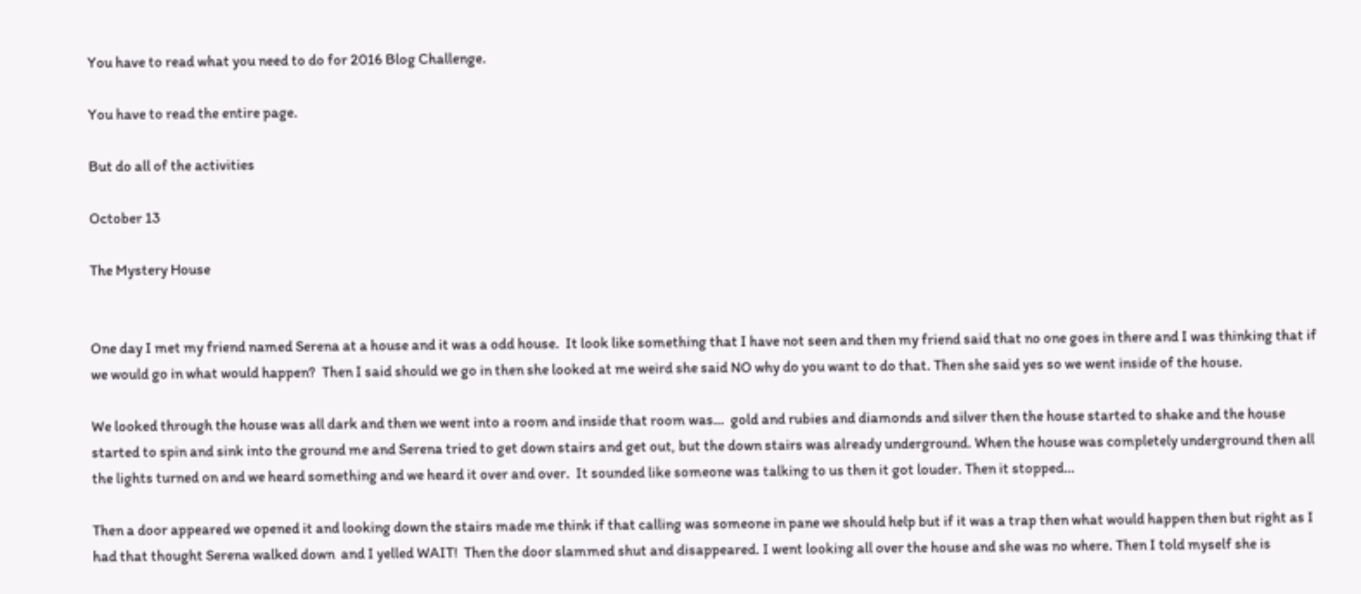You have to read what you need to do for 2016 Blog Challenge.

You have to read the entire page.

But do all of the activities

October 13

The Mystery House


One day I met my friend named Serena at a house and it was a odd house.  It look like something that I have not seen and then my friend said that no one goes in there and I was thinking that if we would go in what would happen?  Then I said should we go in then she looked at me weird she said NO why do you want to do that. Then she said yes so we went inside of the house.

We looked through the house was all dark and then we went into a room and inside that room was…  gold and rubies and diamonds and silver then the house started to shake and the house started to spin and sink into the ground me and Serena tried to get down stairs and get out, but the down stairs was already underground. When the house was completely underground then all the lights turned on and we heard something and we heard it over and over.  It sounded like someone was talking to us then it got louder. Then it stopped…

Then a door appeared we opened it and looking down the stairs made me think if that calling was someone in pane we should help but if it was a trap then what would happen then but right as I had that thought Serena walked down  and I yelled WAIT!  Then the door slammed shut and disappeared. I went looking all over the house and she was no where. Then I told myself she is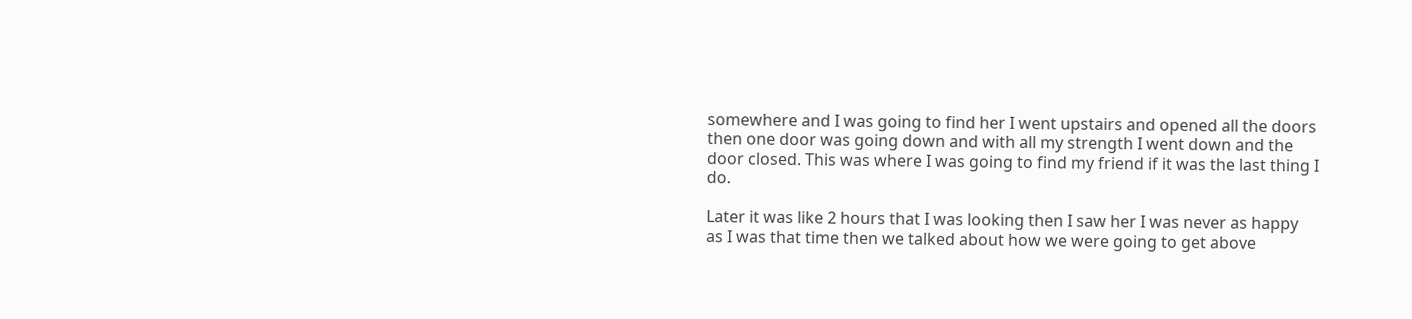somewhere and I was going to find her I went upstairs and opened all the doors then one door was going down and with all my strength I went down and the door closed. This was where I was going to find my friend if it was the last thing I do.

Later it was like 2 hours that I was looking then I saw her I was never as happy as I was that time then we talked about how we were going to get above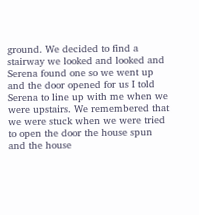ground. We decided to find a stairway we looked and looked and Serena found one so we went up and the door opened for us I told Serena to line up with me when we were upstairs. We remembered that we were stuck when we were tried to open the door the house spun and the house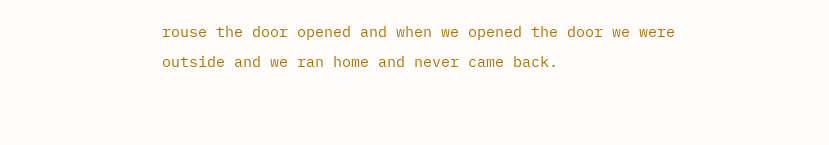rouse the door opened and when we opened the door we were outside and we ran home and never came back.